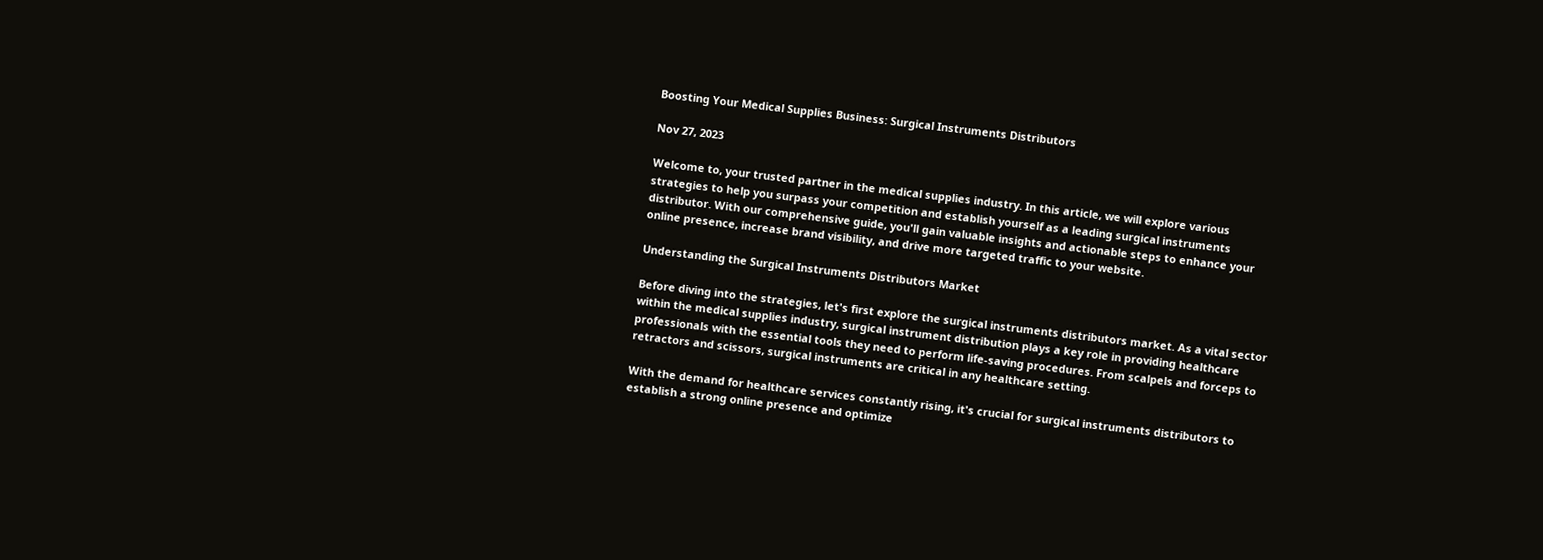Boosting Your Medical Supplies Business: Surgical Instruments Distributors

Nov 27, 2023

Welcome to, your trusted partner in the medical supplies industry. In this article, we will explore various strategies to help you surpass your competition and establish yourself as a leading surgical instruments distributor. With our comprehensive guide, you'll gain valuable insights and actionable steps to enhance your online presence, increase brand visibility, and drive more targeted traffic to your website.

Understanding the Surgical Instruments Distributors Market

Before diving into the strategies, let's first explore the surgical instruments distributors market. As a vital sector within the medical supplies industry, surgical instrument distribution plays a key role in providing healthcare professionals with the essential tools they need to perform life-saving procedures. From scalpels and forceps to retractors and scissors, surgical instruments are critical in any healthcare setting.

With the demand for healthcare services constantly rising, it's crucial for surgical instruments distributors to establish a strong online presence and optimize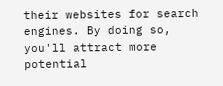their websites for search engines. By doing so, you'll attract more potential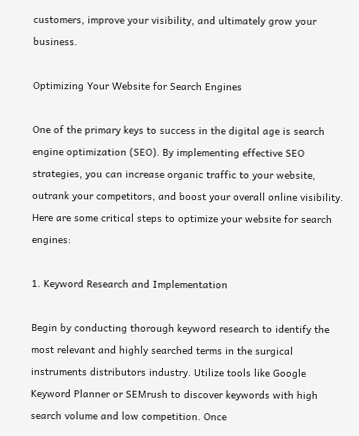customers, improve your visibility, and ultimately grow your business.

Optimizing Your Website for Search Engines

One of the primary keys to success in the digital age is search engine optimization (SEO). By implementing effective SEO strategies, you can increase organic traffic to your website, outrank your competitors, and boost your overall online visibility. Here are some critical steps to optimize your website for search engines:

1. Keyword Research and Implementation

Begin by conducting thorough keyword research to identify the most relevant and highly searched terms in the surgical instruments distributors industry. Utilize tools like Google Keyword Planner or SEMrush to discover keywords with high search volume and low competition. Once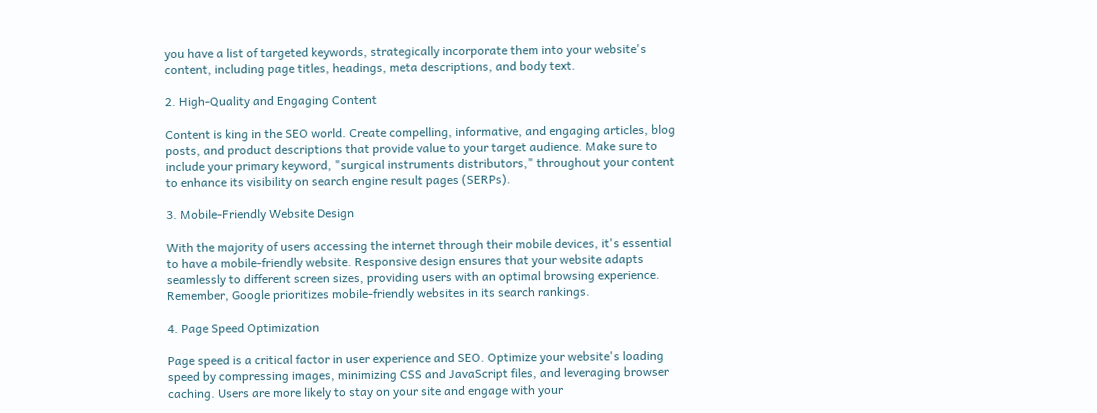you have a list of targeted keywords, strategically incorporate them into your website's content, including page titles, headings, meta descriptions, and body text.

2. High-Quality and Engaging Content

Content is king in the SEO world. Create compelling, informative, and engaging articles, blog posts, and product descriptions that provide value to your target audience. Make sure to include your primary keyword, "surgical instruments distributors," throughout your content to enhance its visibility on search engine result pages (SERPs).

3. Mobile-Friendly Website Design

With the majority of users accessing the internet through their mobile devices, it's essential to have a mobile-friendly website. Responsive design ensures that your website adapts seamlessly to different screen sizes, providing users with an optimal browsing experience. Remember, Google prioritizes mobile-friendly websites in its search rankings.

4. Page Speed Optimization

Page speed is a critical factor in user experience and SEO. Optimize your website's loading speed by compressing images, minimizing CSS and JavaScript files, and leveraging browser caching. Users are more likely to stay on your site and engage with your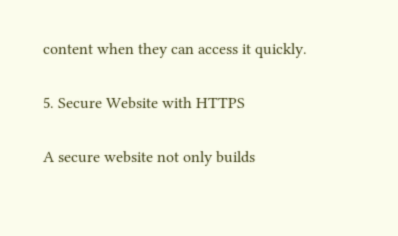content when they can access it quickly.

5. Secure Website with HTTPS

A secure website not only builds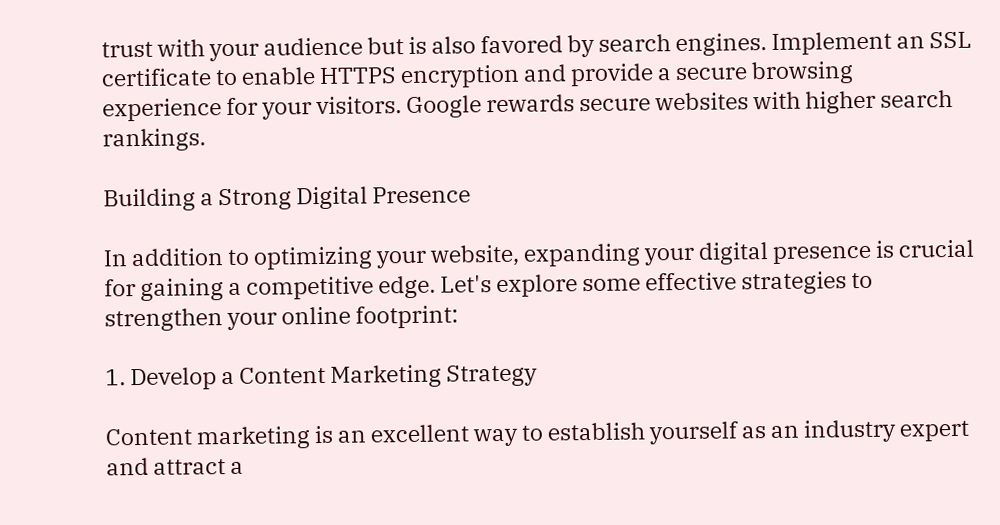trust with your audience but is also favored by search engines. Implement an SSL certificate to enable HTTPS encryption and provide a secure browsing experience for your visitors. Google rewards secure websites with higher search rankings.

Building a Strong Digital Presence

In addition to optimizing your website, expanding your digital presence is crucial for gaining a competitive edge. Let's explore some effective strategies to strengthen your online footprint:

1. Develop a Content Marketing Strategy

Content marketing is an excellent way to establish yourself as an industry expert and attract a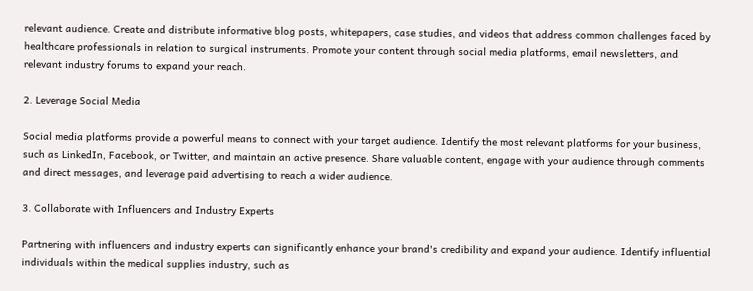relevant audience. Create and distribute informative blog posts, whitepapers, case studies, and videos that address common challenges faced by healthcare professionals in relation to surgical instruments. Promote your content through social media platforms, email newsletters, and relevant industry forums to expand your reach.

2. Leverage Social Media

Social media platforms provide a powerful means to connect with your target audience. Identify the most relevant platforms for your business, such as LinkedIn, Facebook, or Twitter, and maintain an active presence. Share valuable content, engage with your audience through comments and direct messages, and leverage paid advertising to reach a wider audience.

3. Collaborate with Influencers and Industry Experts

Partnering with influencers and industry experts can significantly enhance your brand's credibility and expand your audience. Identify influential individuals within the medical supplies industry, such as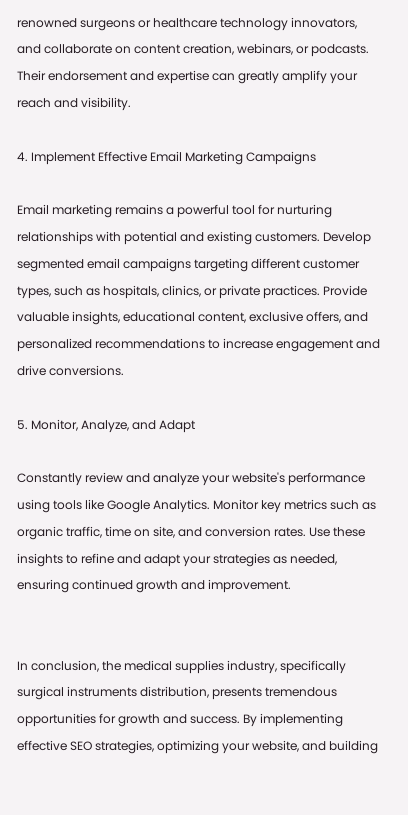renowned surgeons or healthcare technology innovators, and collaborate on content creation, webinars, or podcasts. Their endorsement and expertise can greatly amplify your reach and visibility.

4. Implement Effective Email Marketing Campaigns

Email marketing remains a powerful tool for nurturing relationships with potential and existing customers. Develop segmented email campaigns targeting different customer types, such as hospitals, clinics, or private practices. Provide valuable insights, educational content, exclusive offers, and personalized recommendations to increase engagement and drive conversions.

5. Monitor, Analyze, and Adapt

Constantly review and analyze your website's performance using tools like Google Analytics. Monitor key metrics such as organic traffic, time on site, and conversion rates. Use these insights to refine and adapt your strategies as needed, ensuring continued growth and improvement.


In conclusion, the medical supplies industry, specifically surgical instruments distribution, presents tremendous opportunities for growth and success. By implementing effective SEO strategies, optimizing your website, and building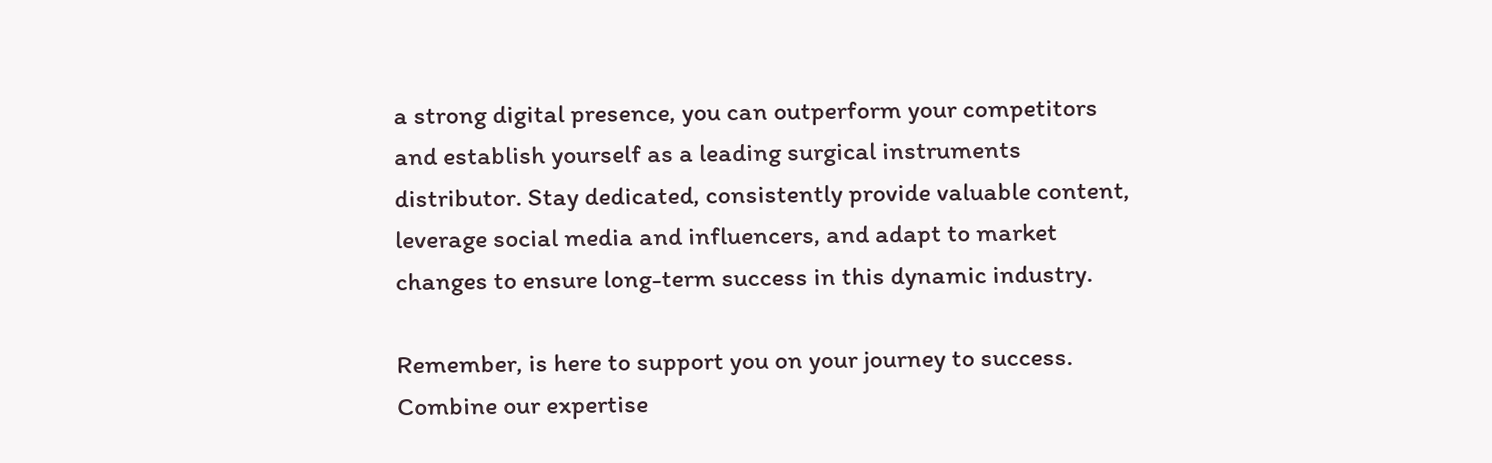a strong digital presence, you can outperform your competitors and establish yourself as a leading surgical instruments distributor. Stay dedicated, consistently provide valuable content, leverage social media and influencers, and adapt to market changes to ensure long-term success in this dynamic industry.

Remember, is here to support you on your journey to success. Combine our expertise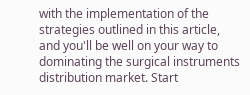with the implementation of the strategies outlined in this article, and you'll be well on your way to dominating the surgical instruments distribution market. Start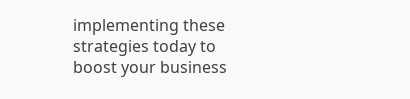implementing these strategies today to boost your business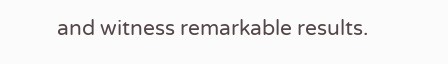and witness remarkable results.